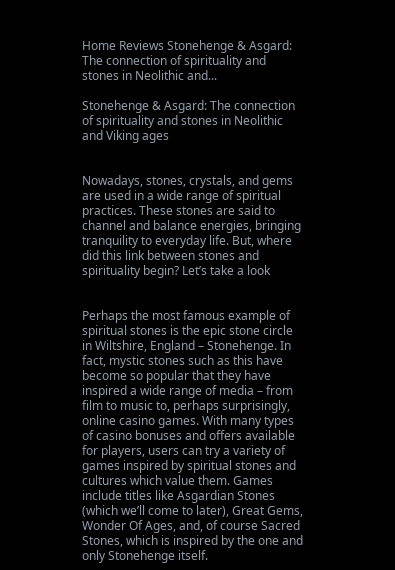Home Reviews Stonehenge & Asgard: The connection of spirituality and stones in Neolithic and...

Stonehenge & Asgard: The connection of spirituality and stones in Neolithic and Viking ages


Nowadays, stones, crystals, and gems are used in a wide range of spiritual practices. These stones are said to channel and balance energies, bringing tranquility to everyday life. But, where did this link between stones and spirituality begin? Let’s take a look


Perhaps the most famous example of spiritual stones is the epic stone circle in Wiltshire, England – Stonehenge. In fact, mystic stones such as this have become so popular that they have inspired a wide range of media – from film to music to, perhaps surprisingly, online casino games. With many types of casino bonuses and offers available for players, users can try a variety of games inspired by spiritual stones and cultures which value them. Games include titles like Asgardian Stones (which we’ll come to later), Great Gems, Wonder Of Ages, and, of course Sacred Stones, which is inspired by the one and only Stonehenge itself.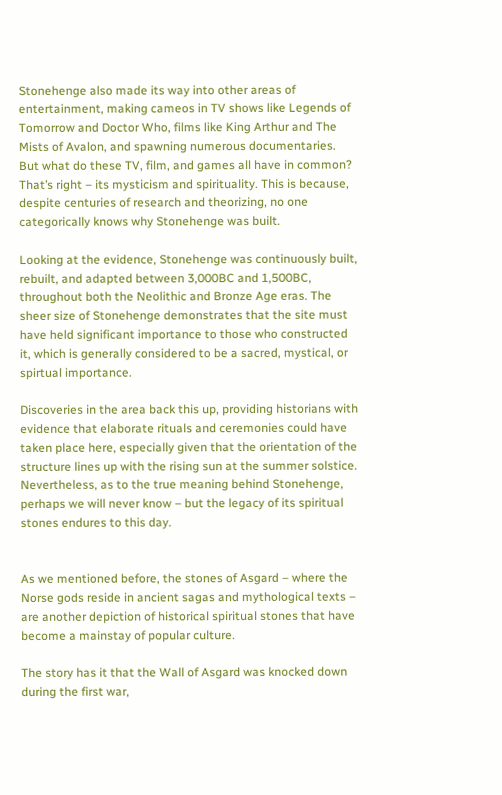Stonehenge also made its way into other areas of entertainment, making cameos in TV shows like Legends of Tomorrow and Doctor Who, films like King Arthur and The Mists of Avalon, and spawning numerous documentaries. But what do these TV, film, and games all have in common? That’s right – its mysticism and spirituality. This is because, despite centuries of research and theorizing, no one categorically knows why Stonehenge was built.

Looking at the evidence, Stonehenge was continuously built, rebuilt, and adapted between 3,000BC and 1,500BC, throughout both the Neolithic and Bronze Age eras. The sheer size of Stonehenge demonstrates that the site must have held significant importance to those who constructed it, which is generally considered to be a sacred, mystical, or spirtual importance.

Discoveries in the area back this up, providing historians with evidence that elaborate rituals and ceremonies could have taken place here, especially given that the orientation of the structure lines up with the rising sun at the summer solstice. Nevertheless, as to the true meaning behind Stonehenge, perhaps we will never know – but the legacy of its spiritual stones endures to this day.


As we mentioned before, the stones of Asgard – where the Norse gods reside in ancient sagas and mythological texts – are another depiction of historical spiritual stones that have become a mainstay of popular culture.

The story has it that the Wall of Asgard was knocked down during the first war,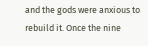and the gods were anxious to rebuild it. Once the nine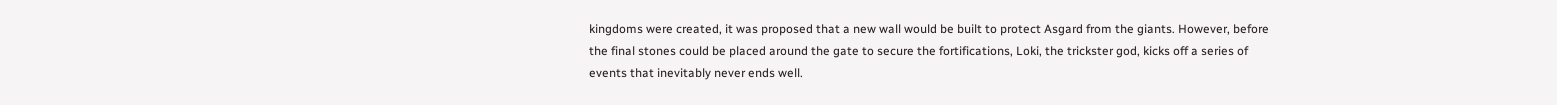kingdoms were created, it was proposed that a new wall would be built to protect Asgard from the giants. However, before the final stones could be placed around the gate to secure the fortifications, Loki, the trickster god, kicks off a series of events that inevitably never ends well.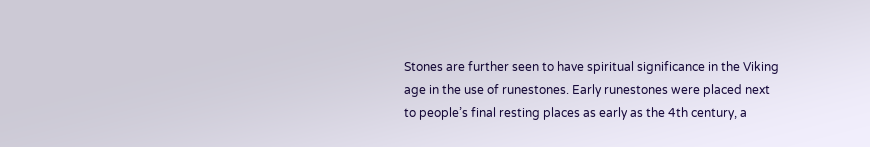Stones are further seen to have spiritual significance in the Viking age in the use of runestones. Early runestones were placed next to people’s final resting places as early as the 4th century, a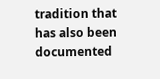tradition that has also been documented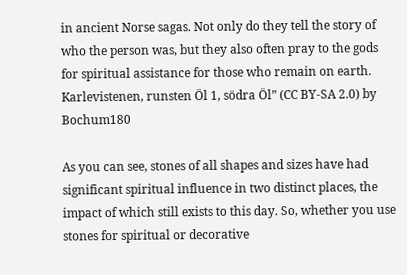in ancient Norse sagas. Not only do they tell the story of who the person was, but they also often pray to the gods for spiritual assistance for those who remain on earth.
Karlevistenen, runsten Öl 1, södra Öl” (CC BY-SA 2.0) by Bochum180

As you can see, stones of all shapes and sizes have had significant spiritual influence in two distinct places, the impact of which still exists to this day. So, whether you use stones for spiritual or decorative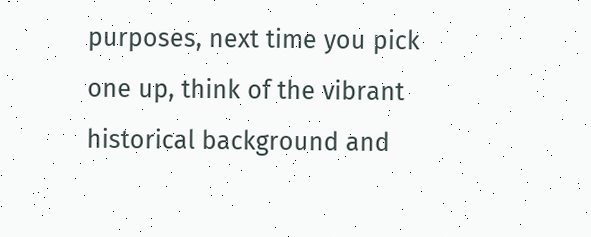purposes, next time you pick one up, think of the vibrant historical background and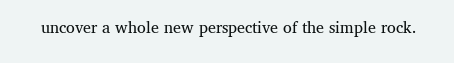uncover a whole new perspective of the simple rock.